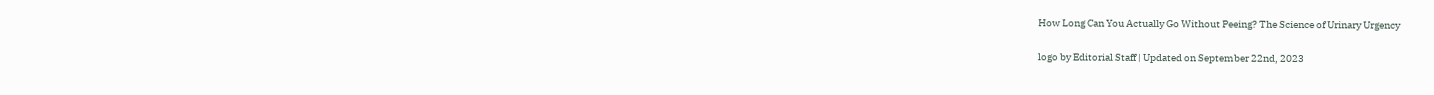How Long Can You Actually Go Without Peeing? The Science of Urinary Urgency

logo by Editorial Staff | Updated on September 22nd, 2023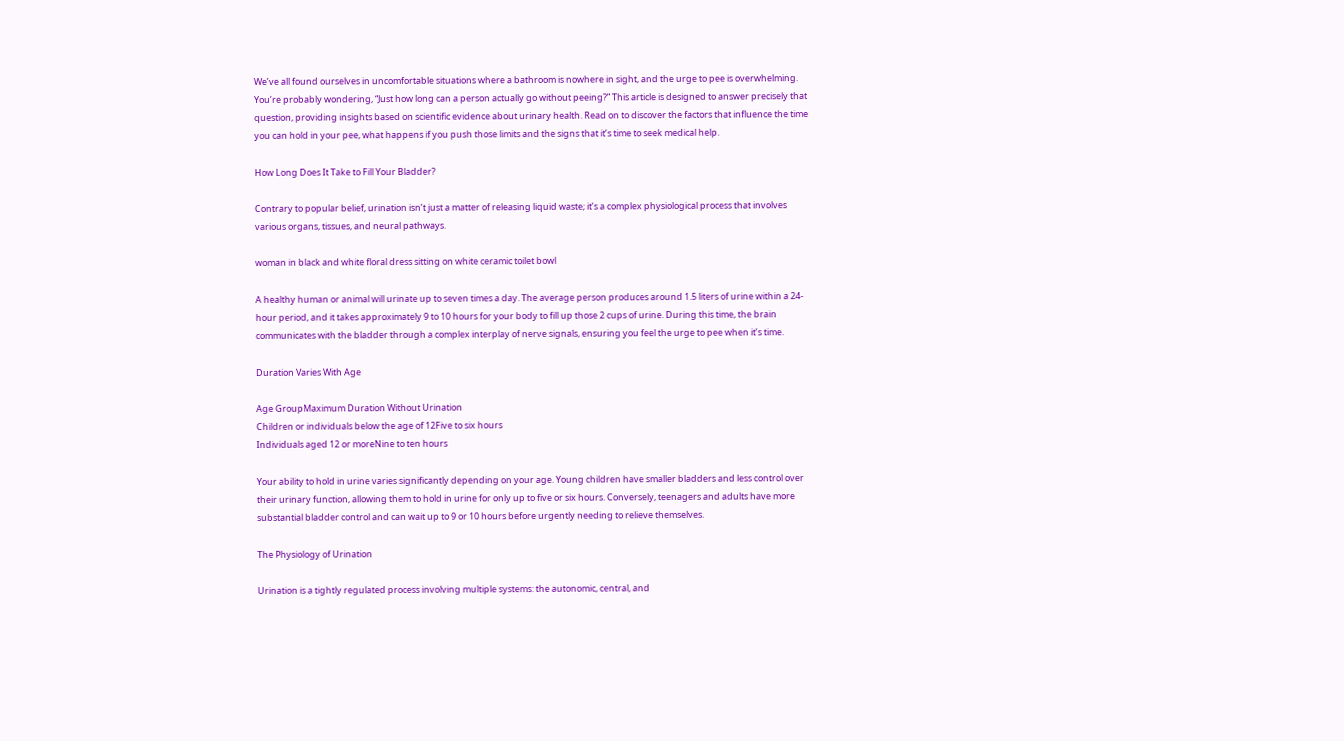We’ve all found ourselves in uncomfortable situations where a bathroom is nowhere in sight, and the urge to pee is overwhelming. You’re probably wondering, “Just how long can a person actually go without peeing?” This article is designed to answer precisely that question, providing insights based on scientific evidence about urinary health. Read on to discover the factors that influence the time you can hold in your pee, what happens if you push those limits and the signs that it’s time to seek medical help.

How Long Does It Take to Fill Your Bladder?

Contrary to popular belief, urination isn’t just a matter of releasing liquid waste; it’s a complex physiological process that involves various organs, tissues, and neural pathways.

woman in black and white floral dress sitting on white ceramic toilet bowl

A healthy human or animal will urinate up to seven times a day. The average person produces around 1.5 liters of urine within a 24-hour period, and it takes approximately 9 to 10 hours for your body to fill up those 2 cups of urine. During this time, the brain communicates with the bladder through a complex interplay of nerve signals, ensuring you feel the urge to pee when it’s time.

Duration Varies With Age

Age GroupMaximum Duration Without Urination
Children or individuals below the age of 12Five to six hours
Individuals aged 12 or moreNine to ten hours

Your ability to hold in urine varies significantly depending on your age. Young children have smaller bladders and less control over their urinary function, allowing them to hold in urine for only up to five or six hours. Conversely, teenagers and adults have more substantial bladder control and can wait up to 9 or 10 hours before urgently needing to relieve themselves.

The Physiology of Urination

Urination is a tightly regulated process involving multiple systems: the autonomic, central, and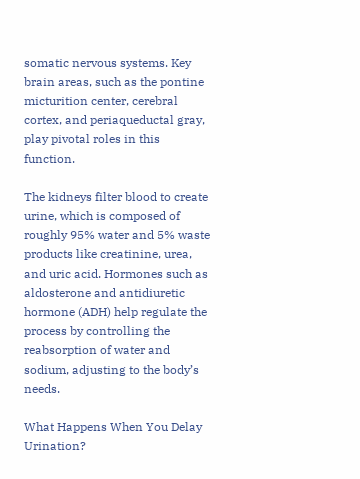somatic nervous systems. Key brain areas, such as the pontine micturition center, cerebral cortex, and periaqueductal gray, play pivotal roles in this function.

The kidneys filter blood to create urine, which is composed of roughly 95% water and 5% waste products like creatinine, urea, and uric acid. Hormones such as aldosterone and antidiuretic hormone (ADH) help regulate the process by controlling the reabsorption of water and sodium, adjusting to the body’s needs.

What Happens When You Delay Urination?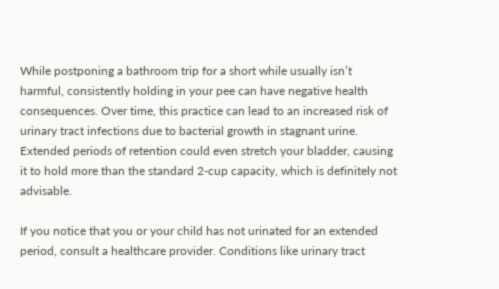While postponing a bathroom trip for a short while usually isn’t harmful, consistently holding in your pee can have negative health consequences. Over time, this practice can lead to an increased risk of urinary tract infections due to bacterial growth in stagnant urine. Extended periods of retention could even stretch your bladder, causing it to hold more than the standard 2-cup capacity, which is definitely not advisable.

If you notice that you or your child has not urinated for an extended period, consult a healthcare provider. Conditions like urinary tract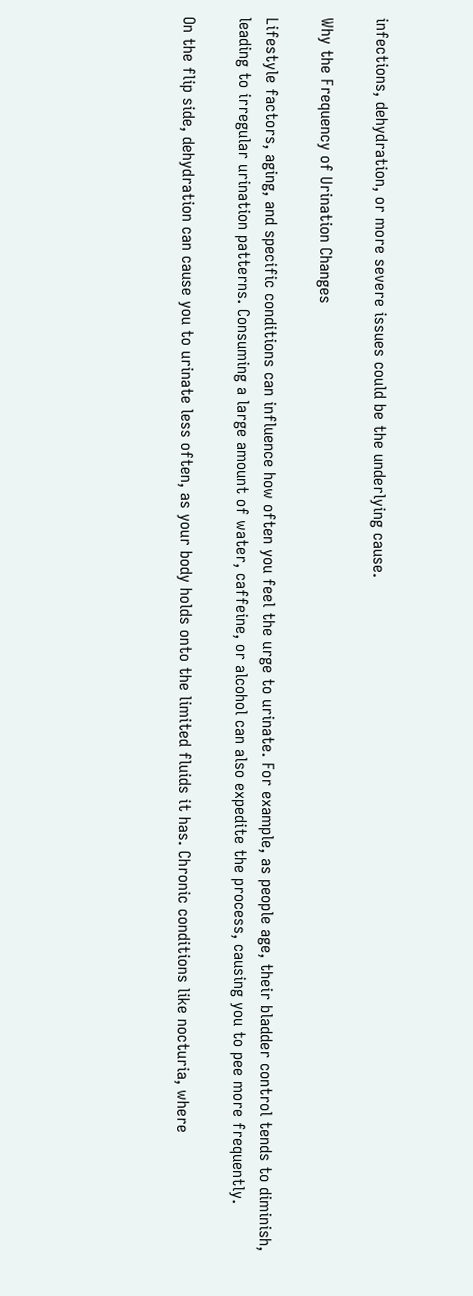infections, dehydration, or more severe issues could be the underlying cause.

Why the Frequency of Urination Changes

Lifestyle factors, aging, and specific conditions can influence how often you feel the urge to urinate. For example, as people age, their bladder control tends to diminish, leading to irregular urination patterns. Consuming a large amount of water, caffeine, or alcohol can also expedite the process, causing you to pee more frequently.

On the flip side, dehydration can cause you to urinate less often, as your body holds onto the limited fluids it has. Chronic conditions like nocturia, where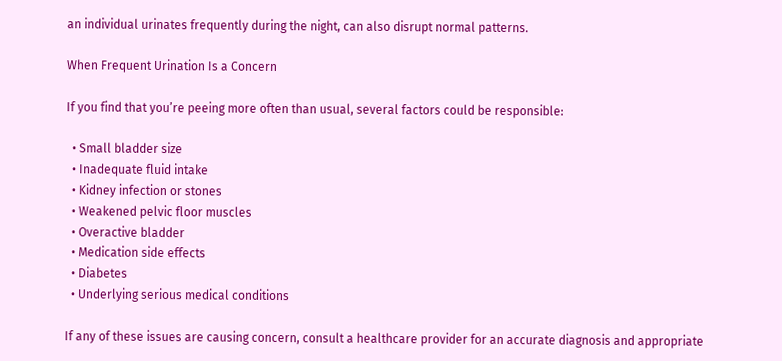an individual urinates frequently during the night, can also disrupt normal patterns.

When Frequent Urination Is a Concern

If you find that you’re peeing more often than usual, several factors could be responsible:

  • Small bladder size
  • Inadequate fluid intake
  • Kidney infection or stones
  • Weakened pelvic floor muscles
  • Overactive bladder
  • Medication side effects
  • Diabetes
  • Underlying serious medical conditions

If any of these issues are causing concern, consult a healthcare provider for an accurate diagnosis and appropriate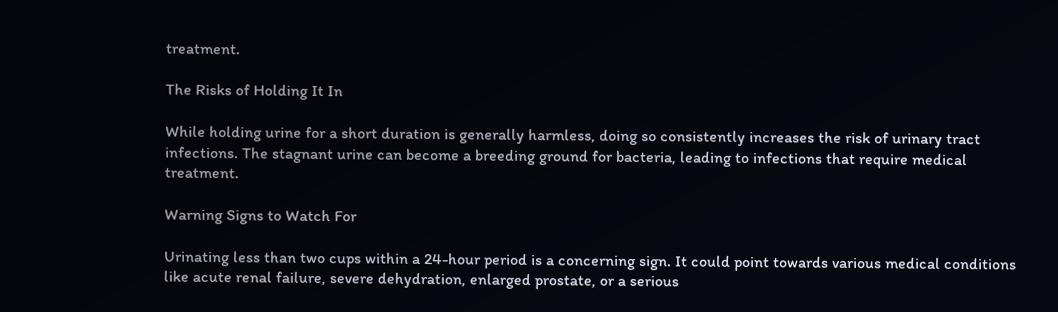treatment.

The Risks of Holding It In

While holding urine for a short duration is generally harmless, doing so consistently increases the risk of urinary tract infections. The stagnant urine can become a breeding ground for bacteria, leading to infections that require medical treatment.

Warning Signs to Watch For

Urinating less than two cups within a 24-hour period is a concerning sign. It could point towards various medical conditions like acute renal failure, severe dehydration, enlarged prostate, or a serious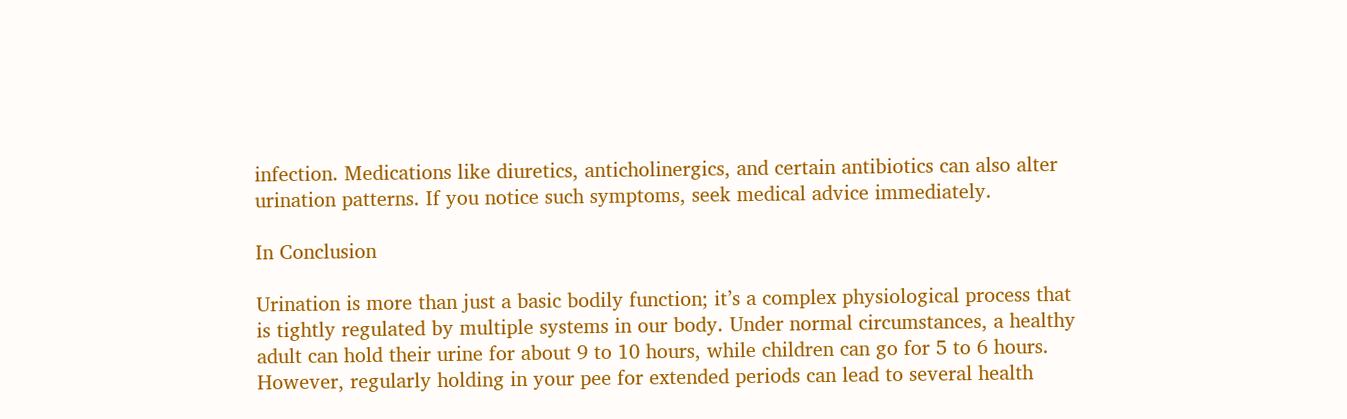infection. Medications like diuretics, anticholinergics, and certain antibiotics can also alter urination patterns. If you notice such symptoms, seek medical advice immediately.

In Conclusion

Urination is more than just a basic bodily function; it’s a complex physiological process that is tightly regulated by multiple systems in our body. Under normal circumstances, a healthy adult can hold their urine for about 9 to 10 hours, while children can go for 5 to 6 hours. However, regularly holding in your pee for extended periods can lead to several health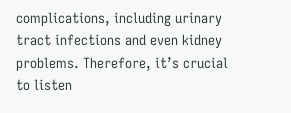complications, including urinary tract infections and even kidney problems. Therefore, it’s crucial to listen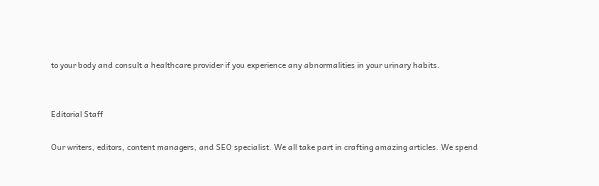to your body and consult a healthcare provider if you experience any abnormalities in your urinary habits.


Editorial Staff

Our writers, editors, content managers, and SEO specialist. We all take part in crafting amazing articles. We spend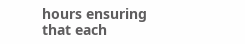hours ensuring that each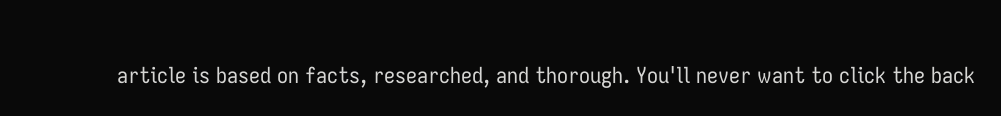article is based on facts, researched, and thorough. You'll never want to click the back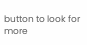button to look for more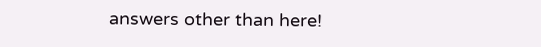answers other than here!